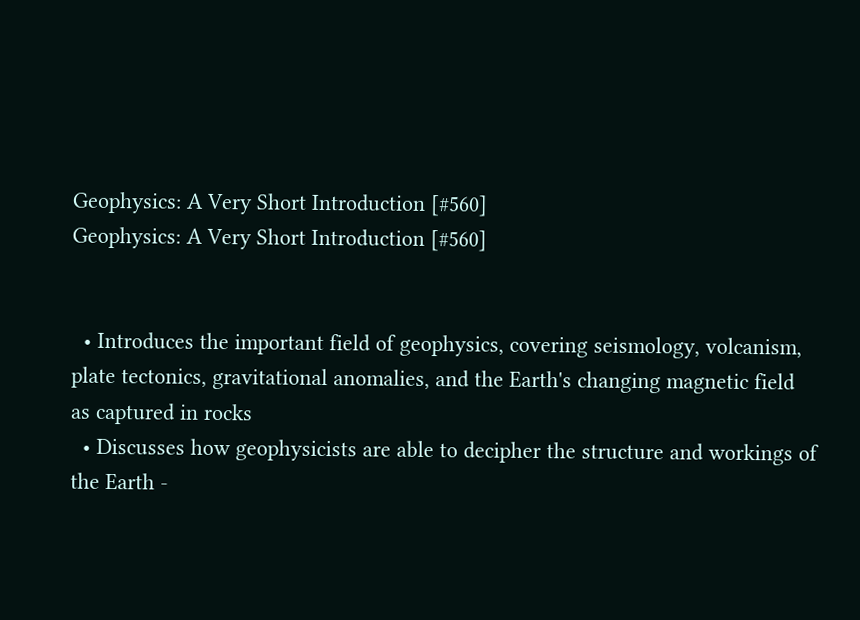Geophysics: A Very Short Introduction [#560]
Geophysics: A Very Short Introduction [#560]


  • Introduces the important field of geophysics, covering seismology, volcanism, plate tectonics, gravitational anomalies, and the Earth's changing magnetic field as captured in rocks
  • Discusses how geophysicists are able to decipher the structure and workings of the Earth -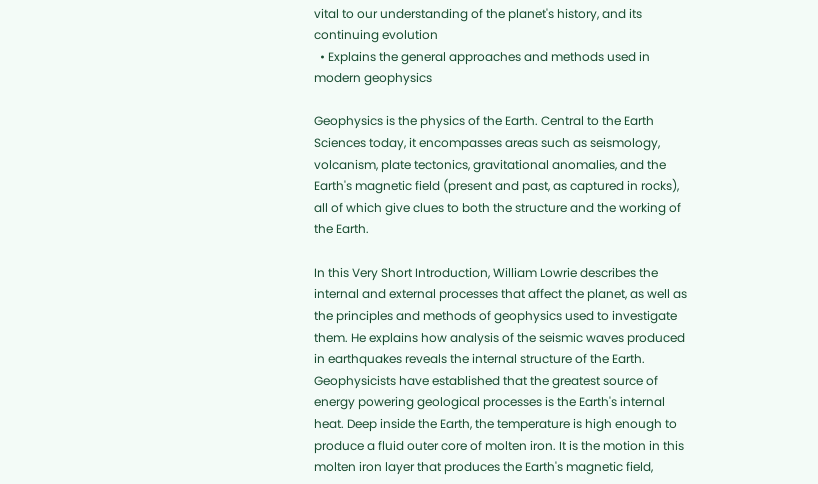vital to our understanding of the planet's history, and its continuing evolution
  • Explains the general approaches and methods used in modern geophysics

Geophysics is the physics of the Earth. Central to the Earth Sciences today, it encompasses areas such as seismology, volcanism, plate tectonics, gravitational anomalies, and the Earth's magnetic field (present and past, as captured in rocks), all of which give clues to both the structure and the working of the Earth.

In this Very Short Introduction, William Lowrie describes the internal and external processes that affect the planet, as well as the principles and methods of geophysics used to investigate them. He explains how analysis of the seismic waves produced in earthquakes reveals the internal structure of the Earth. Geophysicists have established that the greatest source of energy powering geological processes is the Earth's internal heat. Deep inside the Earth, the temperature is high enough to produce a fluid outer core of molten iron. It is the motion in this molten iron layer that produces the Earth's magnetic field,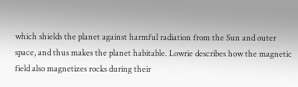which shields the planet against harmful radiation from the Sun and outer space, and thus makes the planet habitable. Lowrie describes how the magnetic field also magnetizes rocks during their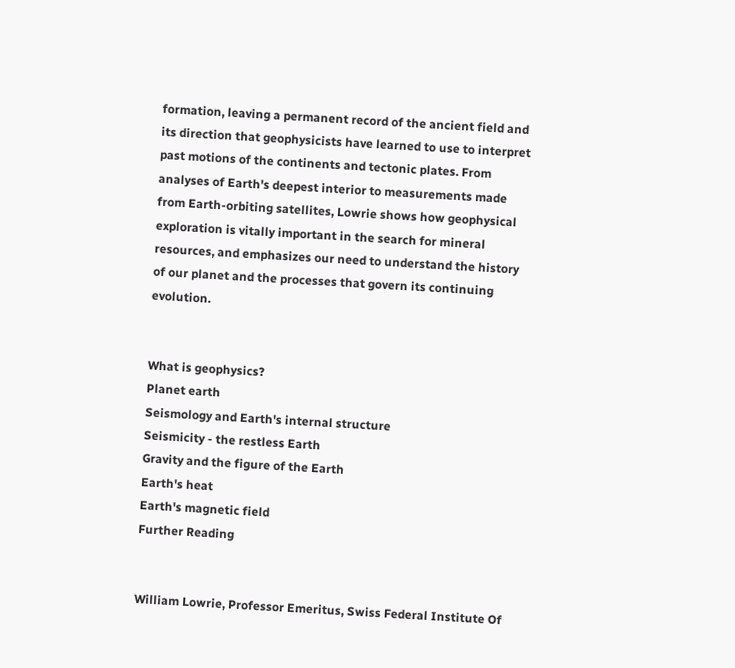formation, leaving a permanent record of the ancient field and its direction that geophysicists have learned to use to interpret past motions of the continents and tectonic plates. From analyses of Earth's deepest interior to measurements made from Earth-orbiting satellites, Lowrie shows how geophysical exploration is vitally important in the search for mineral resources, and emphasizes our need to understand the history of our planet and the processes that govern its continuing evolution.


What is geophysics?
Planet earth
Seismology and Earth's internal structure
Seismicity - the restless Earth
Gravity and the figure of the Earth
Earth's heat
Earth's magnetic field
Further Reading


William Lowrie, Professor Emeritus, Swiss Federal Institute Of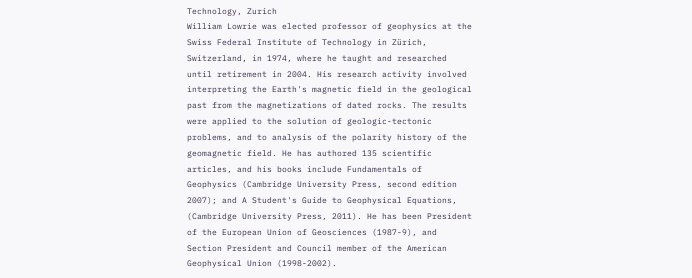Technology, Zurich
William Lowrie was elected professor of geophysics at the Swiss Federal Institute of Technology in Zürich, Switzerland, in 1974, where he taught and researched until retirement in 2004. His research activity involved interpreting the Earth's magnetic field in the geological past from the magnetizations of dated rocks. The results were applied to the solution of geologic-tectonic problems, and to analysis of the polarity history of the geomagnetic field. He has authored 135 scientific articles, and his books include Fundamentals of Geophysics (Cambridge University Press, second edition 2007); and A Student's Guide to Geophysical Equations, (Cambridge University Press, 2011). He has been President of the European Union of Geosciences (1987-9), and Section President and Council member of the American Geophysical Union (1998-2002).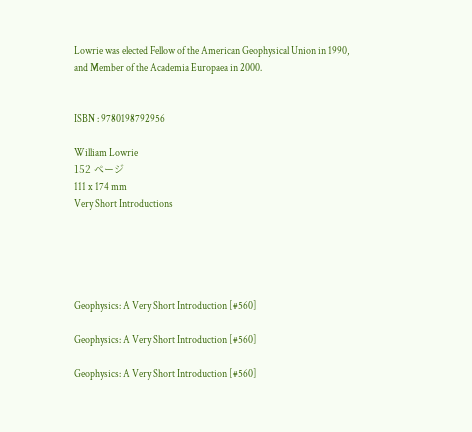Lowrie was elected Fellow of the American Geophysical Union in 1990, and Member of the Academia Europaea in 2000.


ISBN : 9780198792956

William Lowrie
152 ページ
111 x 174 mm
Very Short Introductions





Geophysics: A Very Short Introduction [#560]

Geophysics: A Very Short Introduction [#560]

Geophysics: A Very Short Introduction [#560]